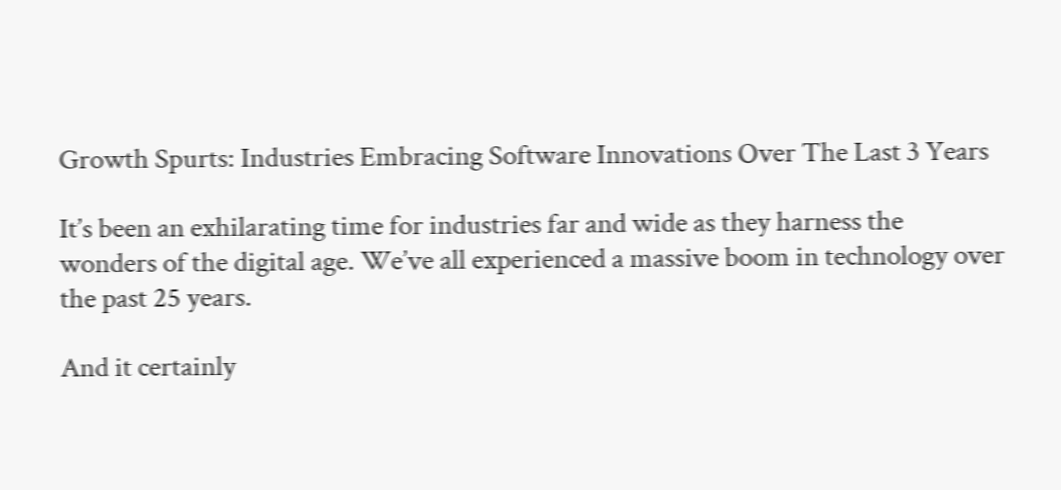Growth Spurts: Industries Embracing Software Innovations Over The Last 3 Years

It’s been an exhilarating time for industries far and wide as they harness the wonders of the digital age. We’ve all experienced a massive boom in technology over the past 25 years.

And it certainly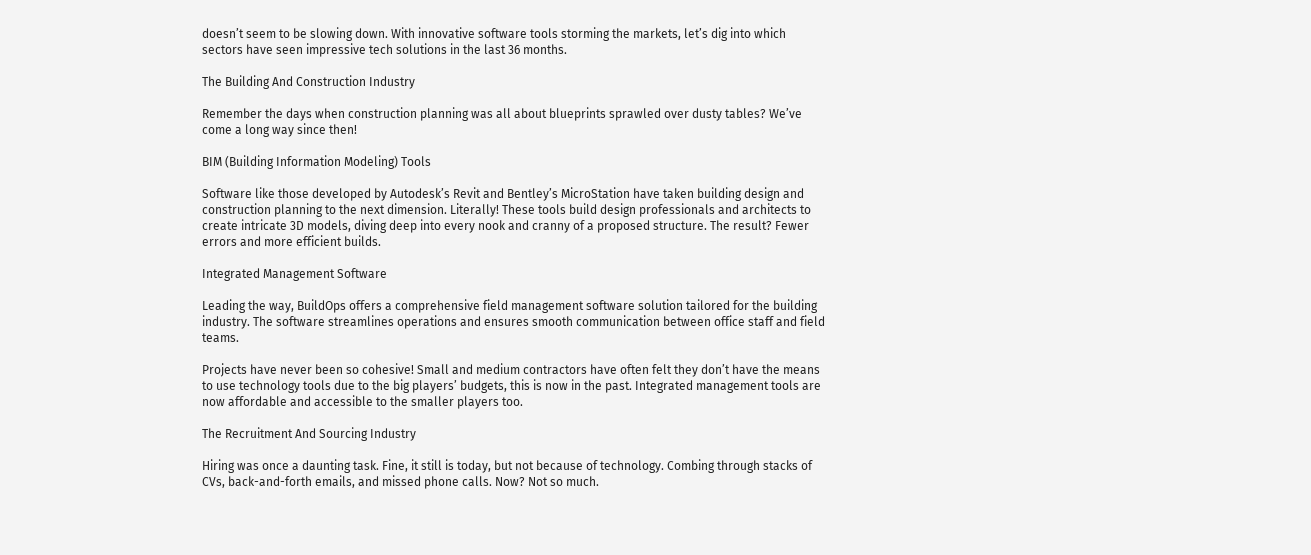doesn’t seem to be slowing down. With innovative software tools storming the markets, let’s dig into which sectors have seen impressive tech solutions in the last 36 months.

The Building And Construction Industry

Remember the days when construction planning was all about blueprints sprawled over dusty tables? We’ve come a long way since then!

BIM (Building Information Modeling) Tools

Software like those developed by Autodesk’s Revit and Bentley’s MicroStation have taken building design and construction planning to the next dimension. Literally! These tools build design professionals and architects to create intricate 3D models, diving deep into every nook and cranny of a proposed structure. The result? Fewer errors and more efficient builds.

Integrated Management Software

Leading the way, BuildOps offers a comprehensive field management software solution tailored for the building industry. The software streamlines operations and ensures smooth communication between office staff and field teams.

Projects have never been so cohesive! Small and medium contractors have often felt they don’t have the means to use technology tools due to the big players’ budgets, this is now in the past. Integrated management tools are now affordable and accessible to the smaller players too.

The Recruitment And Sourcing Industry

Hiring was once a daunting task. Fine, it still is today, but not because of technology. Combing through stacks of CVs, back-and-forth emails, and missed phone calls. Now? Not so much.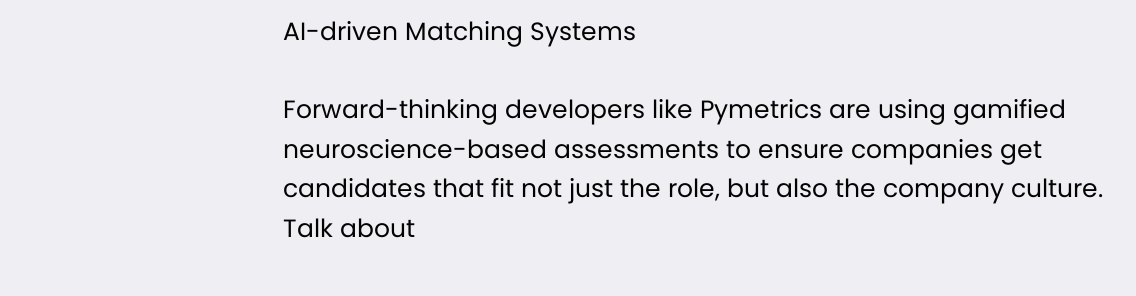AI-driven Matching Systems

Forward-thinking developers like Pymetrics are using gamified neuroscience-based assessments to ensure companies get candidates that fit not just the role, but also the company culture. Talk about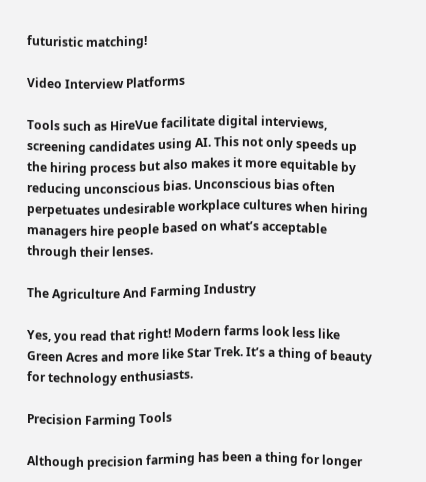futuristic matching!

Video Interview Platforms

Tools such as HireVue facilitate digital interviews, screening candidates using AI. This not only speeds up the hiring process but also makes it more equitable by reducing unconscious bias. Unconscious bias often perpetuates undesirable workplace cultures when hiring managers hire people based on what’s acceptable through their lenses.

The Agriculture And Farming Industry

Yes, you read that right! Modern farms look less like Green Acres and more like Star Trek. It’s a thing of beauty for technology enthusiasts.

Precision Farming Tools

Although precision farming has been a thing for longer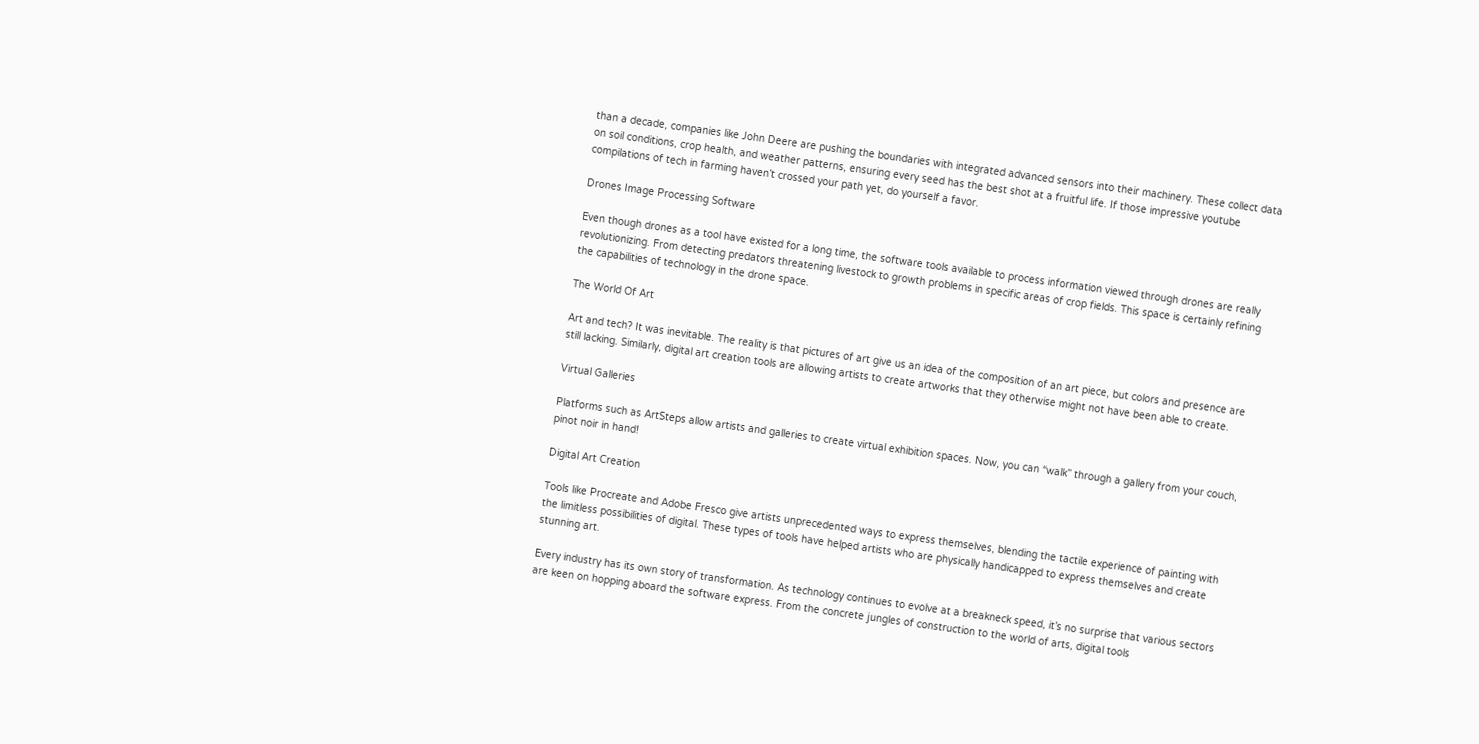than a decade, companies like John Deere are pushing the boundaries with integrated advanced sensors into their machinery. These collect data on soil conditions, crop health, and weather patterns, ensuring every seed has the best shot at a fruitful life. If those impressive youtube compilations of tech in farming haven’t crossed your path yet, do yourself a favor.

Drones Image Processing Software

Even though drones as a tool have existed for a long time, the software tools available to process information viewed through drones are really revolutionizing. From detecting predators threatening livestock to growth problems in specific areas of crop fields. This space is certainly refining the capabilities of technology in the drone space.

The World Of Art

Art and tech? It was inevitable. The reality is that pictures of art give us an idea of the composition of an art piece, but colors and presence are still lacking. Similarly, digital art creation tools are allowing artists to create artworks that they otherwise might not have been able to create.

Virtual Galleries

Platforms such as ArtSteps allow artists and galleries to create virtual exhibition spaces. Now, you can “walk” through a gallery from your couch, pinot noir in hand!

Digital Art Creation

Tools like Procreate and Adobe Fresco give artists unprecedented ways to express themselves, blending the tactile experience of painting with the limitless possibilities of digital. These types of tools have helped artists who are physically handicapped to express themselves and create stunning art.

Every industry has its own story of transformation. As technology continues to evolve at a breakneck speed, it’s no surprise that various sectors are keen on hopping aboard the software express. From the concrete jungles of construction to the world of arts, digital tools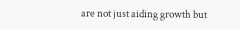are not just aiding growth but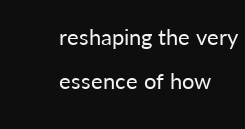reshaping the very essence of how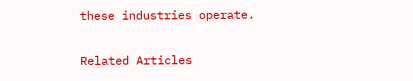these industries operate.

Related Articles